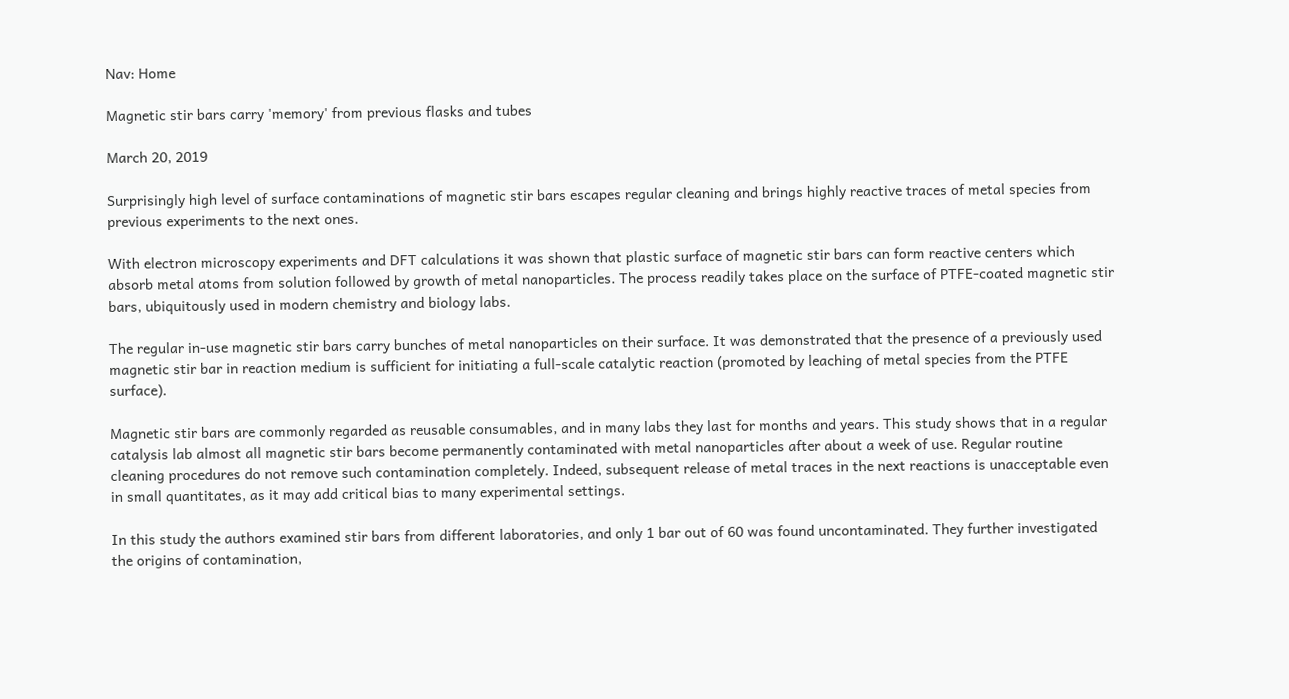Nav: Home

Magnetic stir bars carry 'memory' from previous flasks and tubes

March 20, 2019

Surprisingly high level of surface contaminations of magnetic stir bars escapes regular cleaning and brings highly reactive traces of metal species from previous experiments to the next ones.

With electron microscopy experiments and DFT calculations it was shown that plastic surface of magnetic stir bars can form reactive centers which absorb metal atoms from solution followed by growth of metal nanoparticles. The process readily takes place on the surface of PTFE-coated magnetic stir bars, ubiquitously used in modern chemistry and biology labs.

The regular in-use magnetic stir bars carry bunches of metal nanoparticles on their surface. It was demonstrated that the presence of a previously used magnetic stir bar in reaction medium is sufficient for initiating a full-scale catalytic reaction (promoted by leaching of metal species from the PTFE surface).

Magnetic stir bars are commonly regarded as reusable consumables, and in many labs they last for months and years. This study shows that in a regular catalysis lab almost all magnetic stir bars become permanently contaminated with metal nanoparticles after about a week of use. Regular routine cleaning procedures do not remove such contamination completely. Indeed, subsequent release of metal traces in the next reactions is unacceptable even in small quantitates, as it may add critical bias to many experimental settings.

In this study the authors examined stir bars from different laboratories, and only 1 bar out of 60 was found uncontaminated. They further investigated the origins of contamination,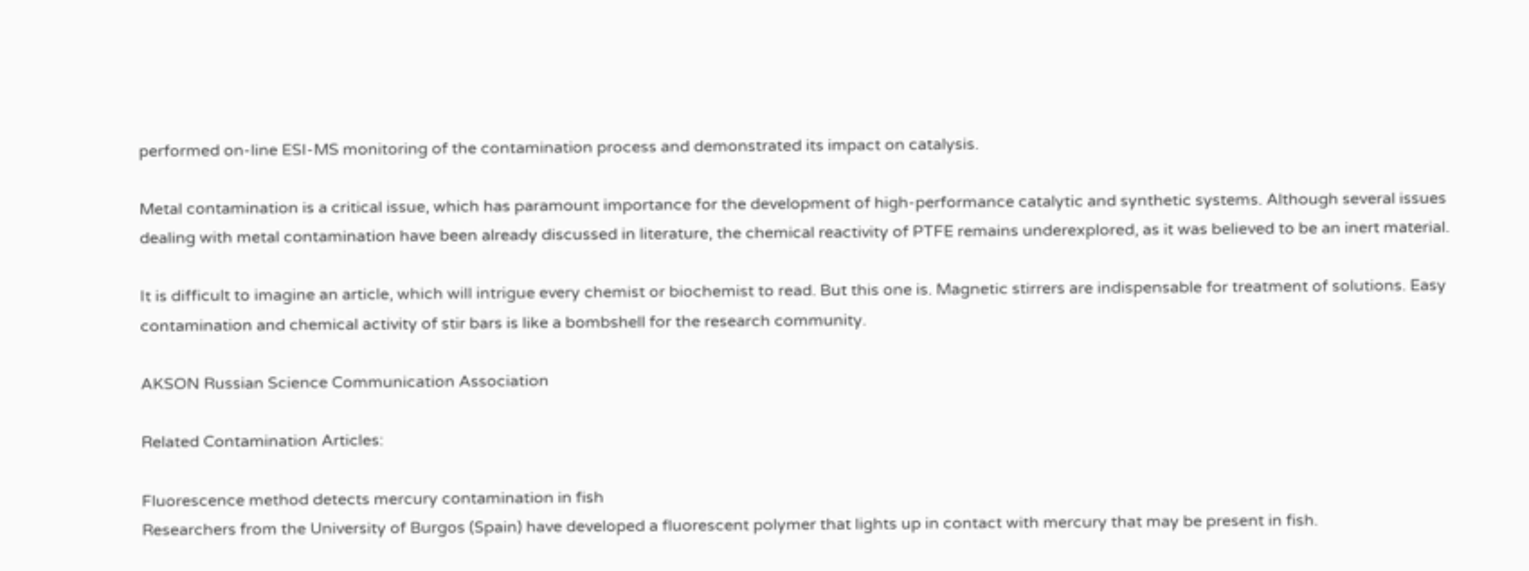performed on-line ESI-MS monitoring of the contamination process and demonstrated its impact on catalysis.

Metal contamination is a critical issue, which has paramount importance for the development of high-performance catalytic and synthetic systems. Although several issues dealing with metal contamination have been already discussed in literature, the chemical reactivity of PTFE remains underexplored, as it was believed to be an inert material.

It is difficult to imagine an article, which will intrigue every chemist or biochemist to read. But this one is. Magnetic stirrers are indispensable for treatment of solutions. Easy contamination and chemical activity of stir bars is like a bombshell for the research community.

AKSON Russian Science Communication Association

Related Contamination Articles:

Fluorescence method detects mercury contamination in fish
Researchers from the University of Burgos (Spain) have developed a fluorescent polymer that lights up in contact with mercury that may be present in fish.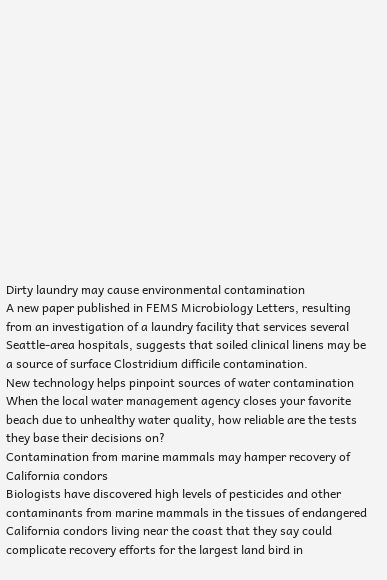Dirty laundry may cause environmental contamination
A new paper published in FEMS Microbiology Letters, resulting from an investigation of a laundry facility that services several Seattle-area hospitals, suggests that soiled clinical linens may be a source of surface Clostridium difficile contamination.
New technology helps pinpoint sources of water contamination
When the local water management agency closes your favorite beach due to unhealthy water quality, how reliable are the tests they base their decisions on?
Contamination from marine mammals may hamper recovery of California condors
Biologists have discovered high levels of pesticides and other contaminants from marine mammals in the tissues of endangered California condors living near the coast that they say could complicate recovery efforts for the largest land bird in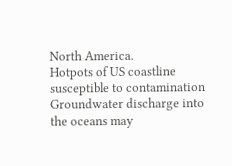North America.
Hotpots of US coastline susceptible to contamination
Groundwater discharge into the oceans may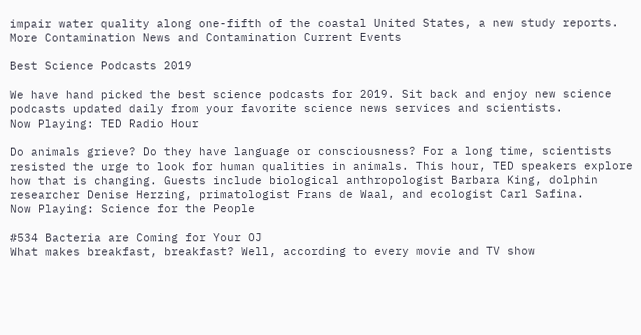impair water quality along one-fifth of the coastal United States, a new study reports.
More Contamination News and Contamination Current Events

Best Science Podcasts 2019

We have hand picked the best science podcasts for 2019. Sit back and enjoy new science podcasts updated daily from your favorite science news services and scientists.
Now Playing: TED Radio Hour

Do animals grieve? Do they have language or consciousness? For a long time, scientists resisted the urge to look for human qualities in animals. This hour, TED speakers explore how that is changing. Guests include biological anthropologist Barbara King, dolphin researcher Denise Herzing, primatologist Frans de Waal, and ecologist Carl Safina.
Now Playing: Science for the People

#534 Bacteria are Coming for Your OJ
What makes breakfast, breakfast? Well, according to every movie and TV show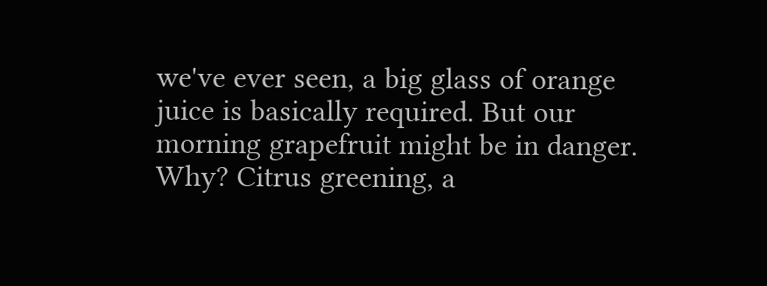we've ever seen, a big glass of orange juice is basically required. But our morning grapefruit might be in danger. Why? Citrus greening, a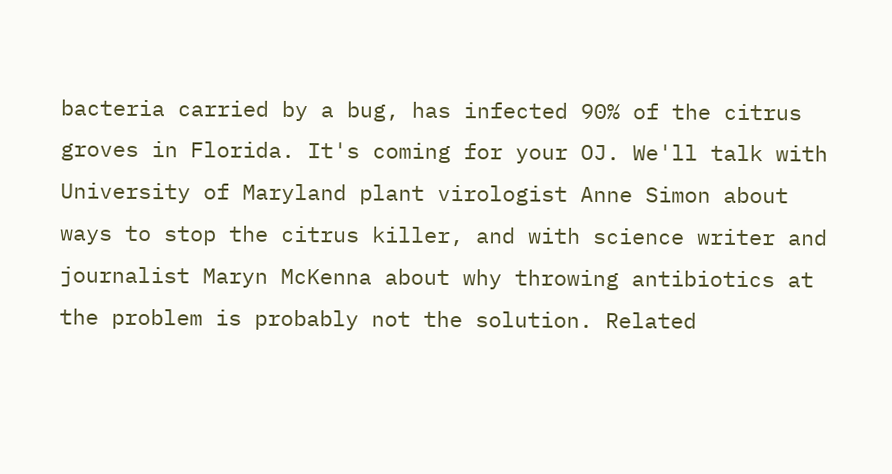bacteria carried by a bug, has infected 90% of the citrus groves in Florida. It's coming for your OJ. We'll talk with University of Maryland plant virologist Anne Simon about ways to stop the citrus killer, and with science writer and journalist Maryn McKenna about why throwing antibiotics at the problem is probably not the solution. Related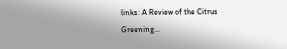links: A Review of the Citrus Greening...